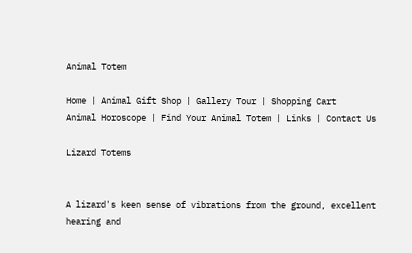Animal Totem

Home | Animal Gift Shop | Gallery Tour | Shopping Cart
Animal Horoscope | Find Your Animal Totem | Links | Contact Us

Lizard Totems


A lizard's keen sense of vibrations from the ground, excellent hearing and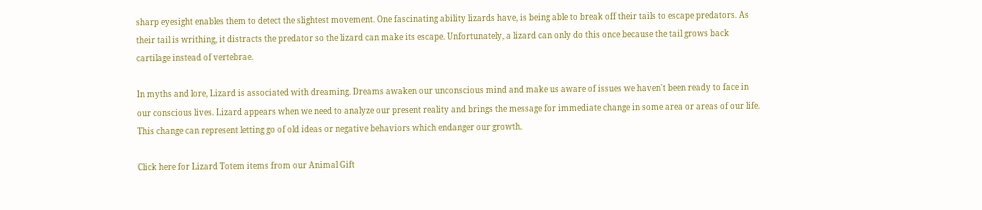sharp eyesight enables them to detect the slightest movement. One fascinating ability lizards have, is being able to break off their tails to escape predators. As their tail is writhing, it distracts the predator so the lizard can make its escape. Unfortunately, a lizard can only do this once because the tail grows back cartilage instead of vertebrae.

In myths and lore, Lizard is associated with dreaming. Dreams awaken our unconscious mind and make us aware of issues we haven't been ready to face in our conscious lives. Lizard appears when we need to analyze our present reality and brings the message for immediate change in some area or areas of our life. This change can represent letting go of old ideas or negative behaviors which endanger our growth.

Click here for Lizard Totem items from our Animal Gift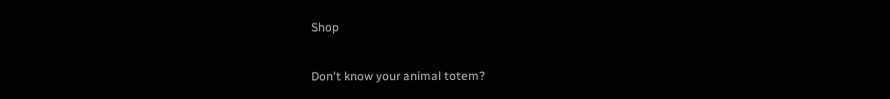Shop

Don't know your animal totem?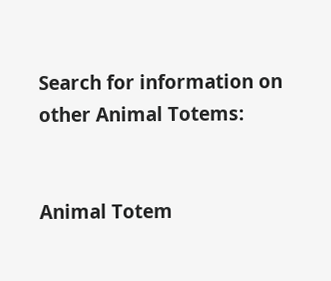Search for information on other Animal Totems:


Animal Totem